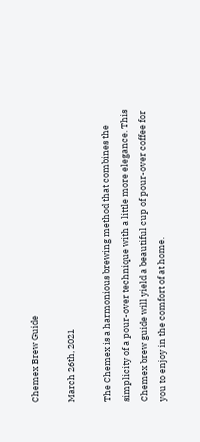Chemex Brew Guide

March 26th, 2021

The Chemex is a harmonious brewing method that combines the simplicity of a pour-over technique with a little more elegance. This Chemex brew guide will yield a beautiful cup of pour-over coffee for you to enjoy in the comfort of at home.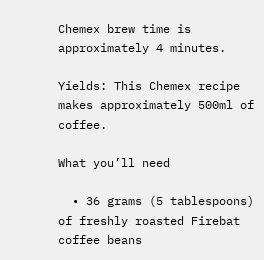Chemex brew time is approximately 4 minutes.

Yields: This Chemex recipe makes approximately 500ml of coffee.

What you’ll need

  • 36 grams (5 tablespoons) of freshly roasted Firebat coffee beans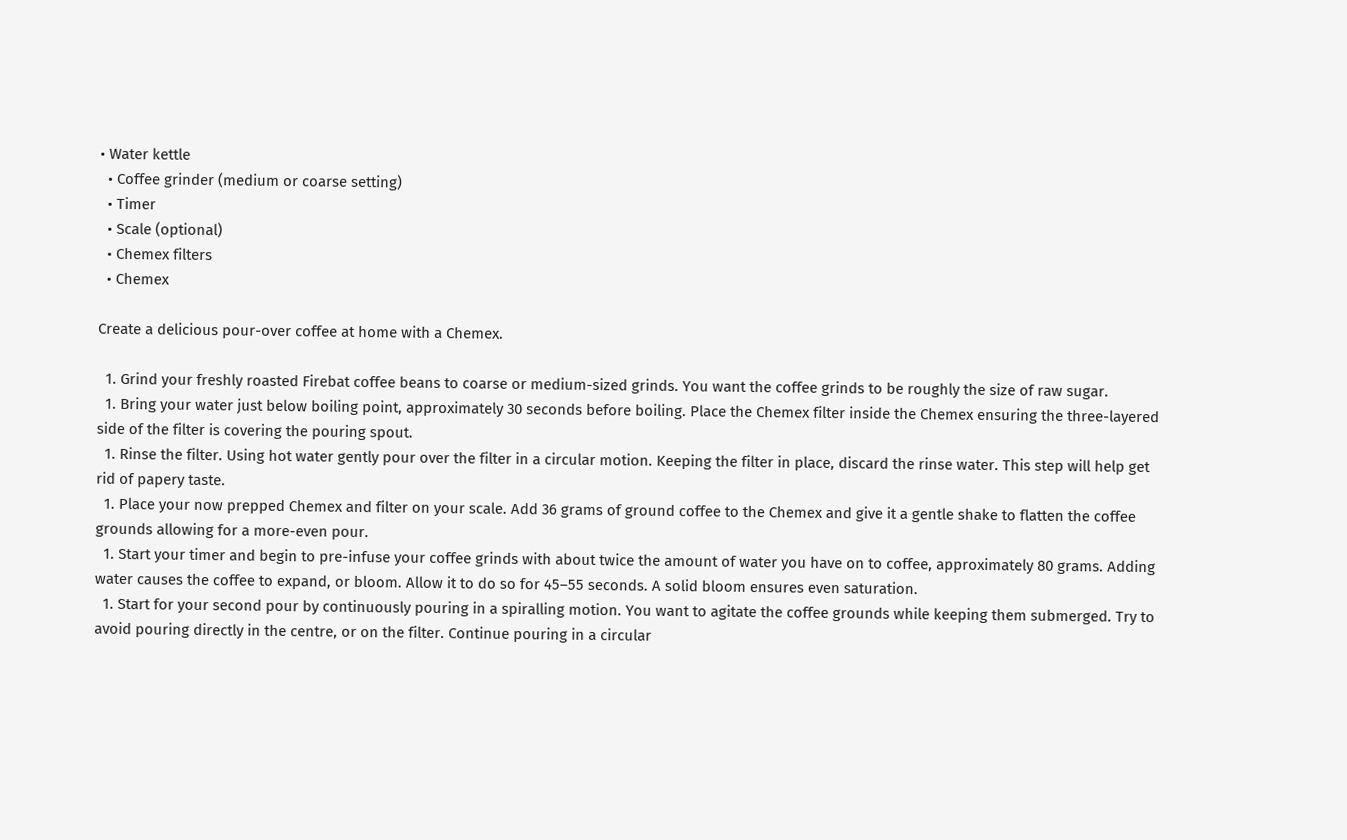• Water kettle
  • Coffee grinder (medium or coarse setting)
  • Timer
  • Scale (optional)
  • Chemex filters
  • Chemex

Create a delicious pour-over coffee at home with a Chemex.

  1. Grind your freshly roasted Firebat coffee beans to coarse or medium-sized grinds. You want the coffee grinds to be roughly the size of raw sugar.
  1. Bring your water just below boiling point, approximately 30 seconds before boiling. Place the Chemex filter inside the Chemex ensuring the three-layered side of the filter is covering the pouring spout.
  1. Rinse the filter. Using hot water gently pour over the filter in a circular motion. Keeping the filter in place, discard the rinse water. This step will help get rid of papery taste.
  1. Place your now prepped Chemex and filter on your scale. Add 36 grams of ground coffee to the Chemex and give it a gentle shake to flatten the coffee grounds allowing for a more-even pour.
  1. Start your timer and begin to pre-infuse your coffee grinds with about twice the amount of water you have on to coffee, approximately 80 grams. Adding water causes the coffee to expand, or bloom. Allow it to do so for 45–55 seconds. A solid bloom ensures even saturation.
  1. Start for your second pour by continuously pouring in a spiralling motion. You want to agitate the coffee grounds while keeping them submerged. Try to avoid pouring directly in the centre, or on the filter. Continue pouring in a circular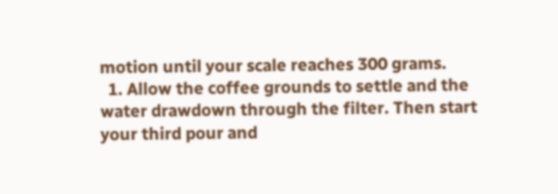motion until your scale reaches 300 grams.
  1. Allow the coffee grounds to settle and the water drawdown through the filter. Then start your third pour and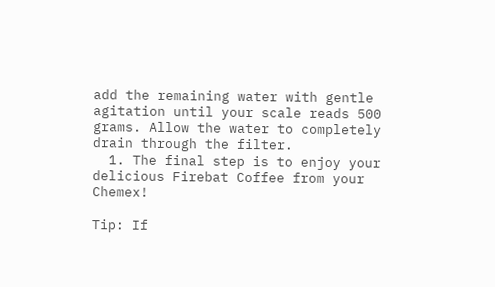add the remaining water with gentle agitation until your scale reads 500 grams. Allow the water to completely drain through the filter.
  1. The final step is to enjoy your delicious Firebat Coffee from your Chemex!

Tip: If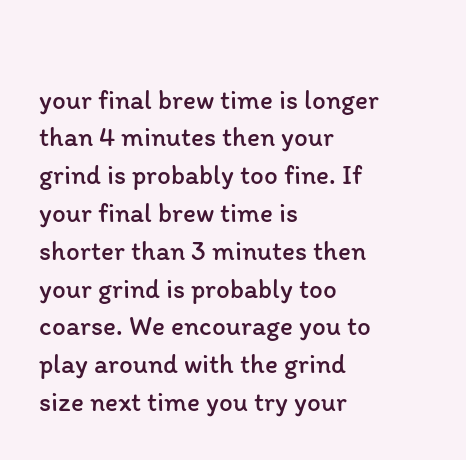your final brew time is longer than 4 minutes then your grind is probably too fine. If your final brew time is shorter than 3 minutes then your grind is probably too coarse. We encourage you to play around with the grind size next time you try your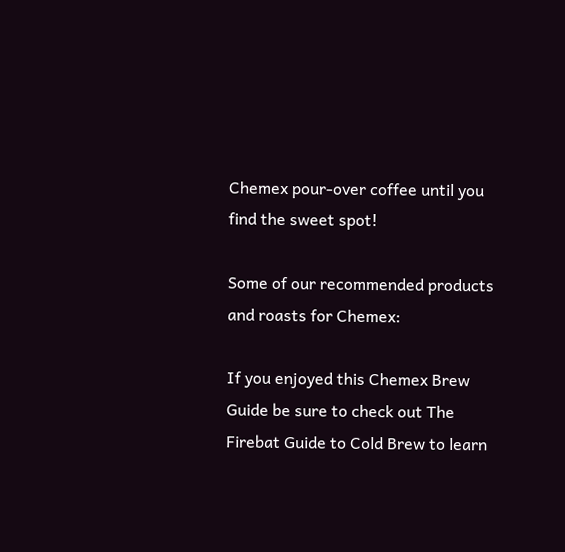Chemex pour-over coffee until you find the sweet spot!

Some of our recommended products and roasts for Chemex:

If you enjoyed this Chemex Brew Guide be sure to check out The Firebat Guide to Cold Brew to learn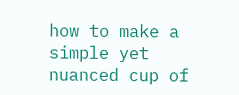how to make a simple yet nuanced cup of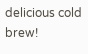delicious cold brew!